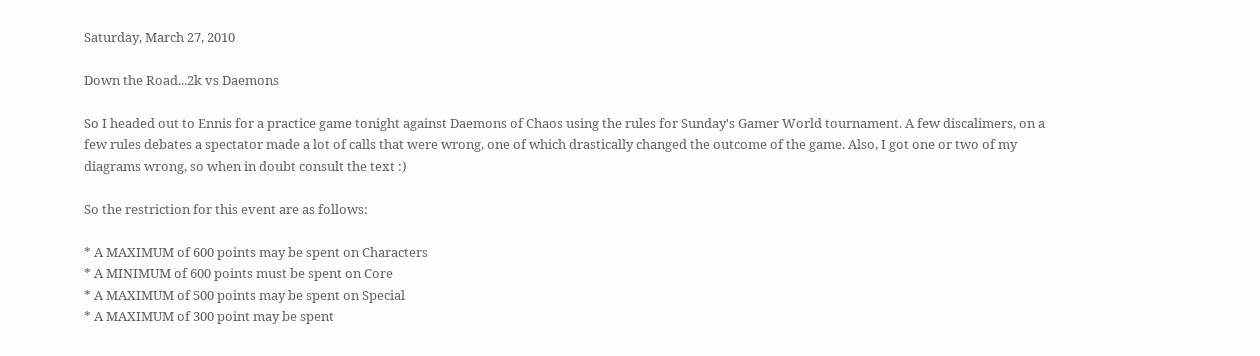Saturday, March 27, 2010

Down the Road...2k vs Daemons

So I headed out to Ennis for a practice game tonight against Daemons of Chaos using the rules for Sunday's Gamer World tournament. A few discalimers, on a few rules debates a spectator made a lot of calls that were wrong, one of which drastically changed the outcome of the game. Also, I got one or two of my diagrams wrong, so when in doubt consult the text :)

So the restriction for this event are as follows:

* A MAXIMUM of 600 points may be spent on Characters
* A MINIMUM of 600 points must be spent on Core
* A MAXIMUM of 500 points may be spent on Special
* A MAXIMUM of 300 point may be spent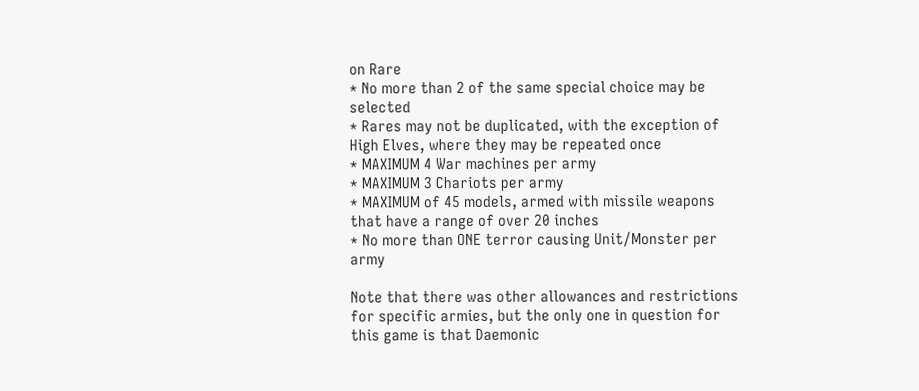on Rare
* No more than 2 of the same special choice may be selected
* Rares may not be duplicated, with the exception of High Elves, where they may be repeated once
* MAXIMUM 4 War machines per army
* MAXIMUM 3 Chariots per army
* MAXIMUM of 45 models, armed with missile weapons that have a range of over 20 inches
* No more than ONE terror causing Unit/Monster per army

Note that there was other allowances and restrictions for specific armies, but the only one in question for this game is that Daemonic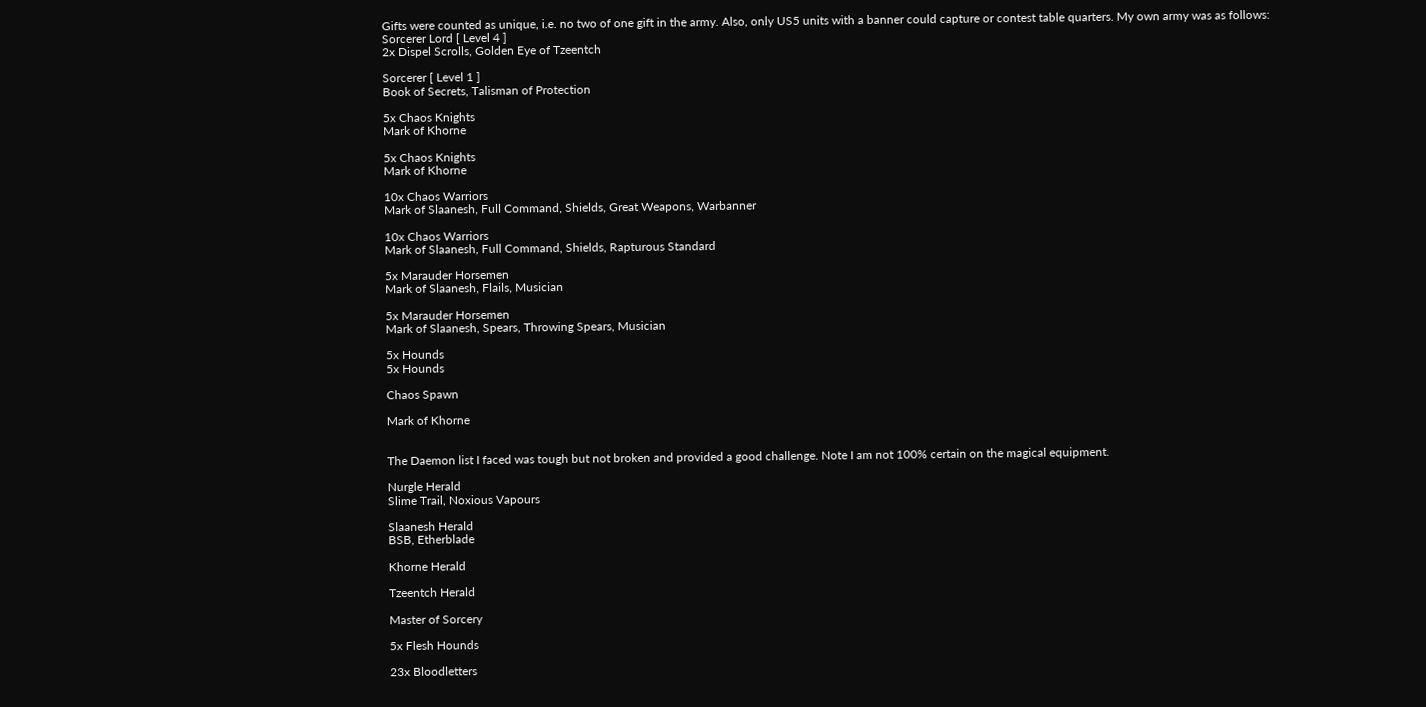Gifts were counted as unique, i.e. no two of one gift in the army. Also, only US5 units with a banner could capture or contest table quarters. My own army was as follows:
Sorcerer Lord [ Level 4 ]
2x Dispel Scrolls, Golden Eye of Tzeentch

Sorcerer [ Level 1 ]
Book of Secrets, Talisman of Protection

5x Chaos Knights
Mark of Khorne

5x Chaos Knights
Mark of Khorne

10x Chaos Warriors
Mark of Slaanesh, Full Command, Shields, Great Weapons, Warbanner

10x Chaos Warriors
Mark of Slaanesh, Full Command, Shields, Rapturous Standard

5x Marauder Horsemen
Mark of Slaanesh, Flails, Musician

5x Marauder Horsemen
Mark of Slaanesh, Spears, Throwing Spears, Musician

5x Hounds
5x Hounds

Chaos Spawn

Mark of Khorne


The Daemon list I faced was tough but not broken and provided a good challenge. Note I am not 100% certain on the magical equipment.

Nurgle Herald
Slime Trail, Noxious Vapours

Slaanesh Herald
BSB, Etherblade

Khorne Herald

Tzeentch Herald

Master of Sorcery

5x Flesh Hounds

23x Bloodletters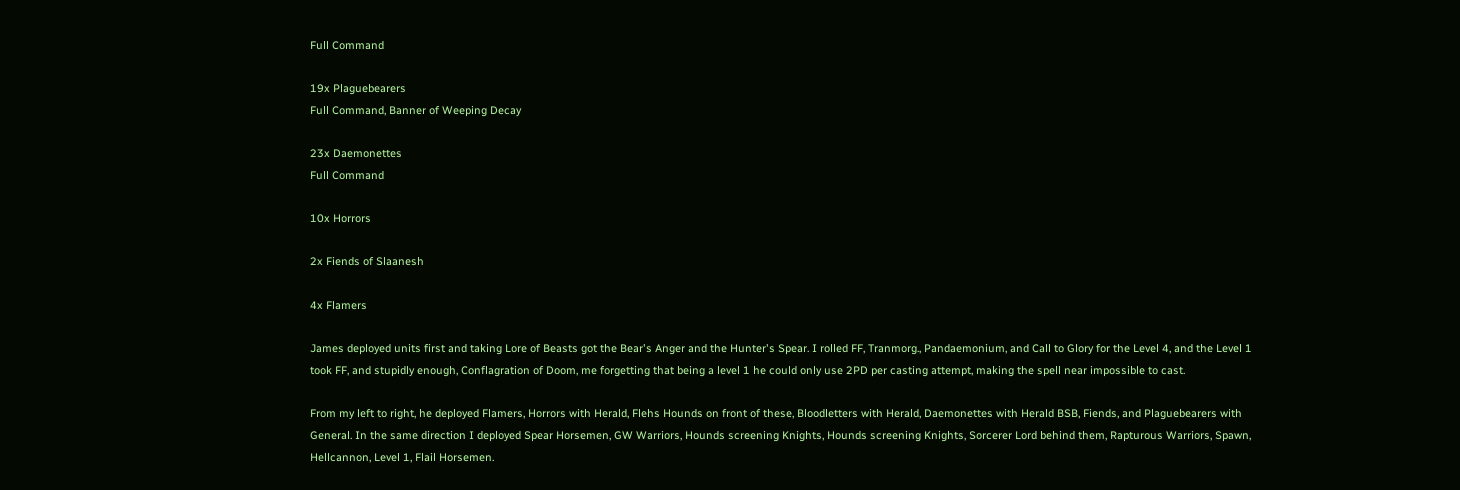Full Command

19x Plaguebearers
Full Command, Banner of Weeping Decay

23x Daemonettes
Full Command

10x Horrors

2x Fiends of Slaanesh

4x Flamers

James deployed units first and taking Lore of Beasts got the Bear's Anger and the Hunter's Spear. I rolled FF, Tranmorg., Pandaemonium, and Call to Glory for the Level 4, and the Level 1 took FF, and stupidly enough, Conflagration of Doom, me forgetting that being a level 1 he could only use 2PD per casting attempt, making the spell near impossible to cast.

From my left to right, he deployed Flamers, Horrors with Herald, Flehs Hounds on front of these, Bloodletters with Herald, Daemonettes with Herald BSB, Fiends, and Plaguebearers with General. In the same direction I deployed Spear Horsemen, GW Warriors, Hounds screening Knights, Hounds screening Knights, Sorcerer Lord behind them, Rapturous Warriors, Spawn, Hellcannon, Level 1, Flail Horsemen.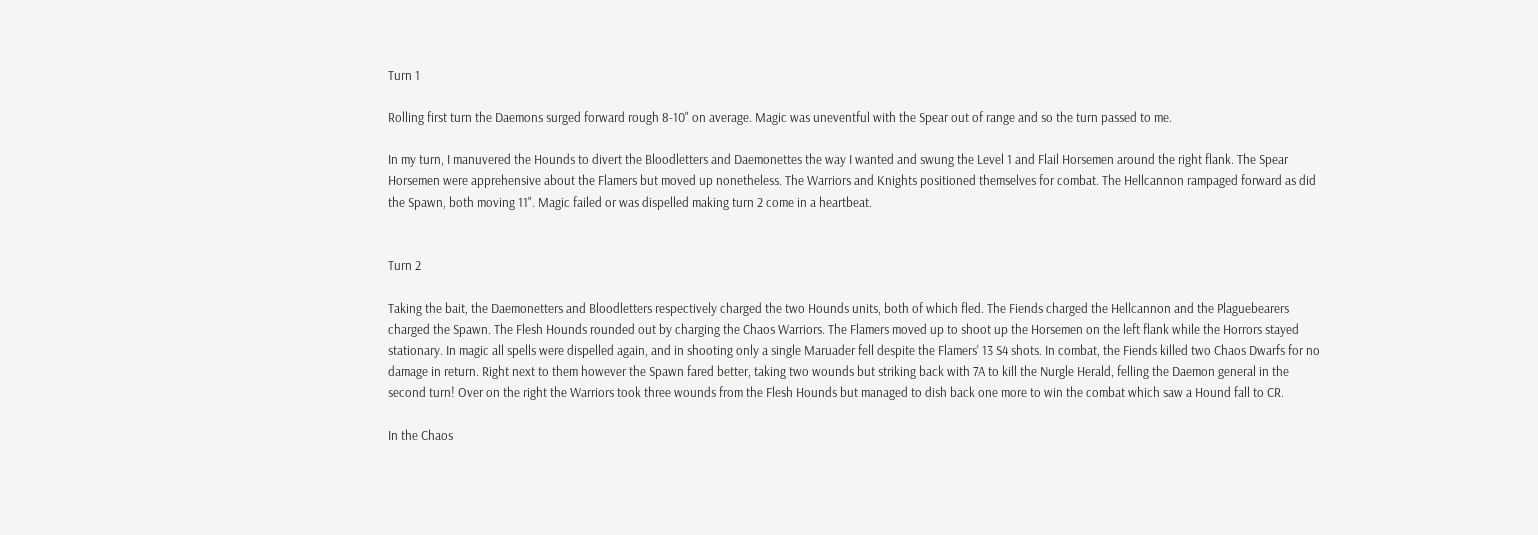Turn 1

Rolling first turn the Daemons surged forward rough 8-10" on average. Magic was uneventful with the Spear out of range and so the turn passed to me.

In my turn, I manuvered the Hounds to divert the Bloodletters and Daemonettes the way I wanted and swung the Level 1 and Flail Horsemen around the right flank. The Spear Horsemen were apprehensive about the Flamers but moved up nonetheless. The Warriors and Knights positioned themselves for combat. The Hellcannon rampaged forward as did the Spawn, both moving 11". Magic failed or was dispelled making turn 2 come in a heartbeat.


Turn 2

Taking the bait, the Daemonetters and Bloodletters respectively charged the two Hounds units, both of which fled. The Fiends charged the Hellcannon and the Plaguebearers charged the Spawn. The Flesh Hounds rounded out by charging the Chaos Warriors. The Flamers moved up to shoot up the Horsemen on the left flank while the Horrors stayed stationary. In magic all spells were dispelled again, and in shooting only a single Maruader fell despite the Flamers' 13 S4 shots. In combat, the Fiends killed two Chaos Dwarfs for no damage in return. Right next to them however the Spawn fared better, taking two wounds but striking back with 7A to kill the Nurgle Herald, felling the Daemon general in the second turn! Over on the right the Warriors took three wounds from the Flesh Hounds but managed to dish back one more to win the combat which saw a Hound fall to CR.

In the Chaos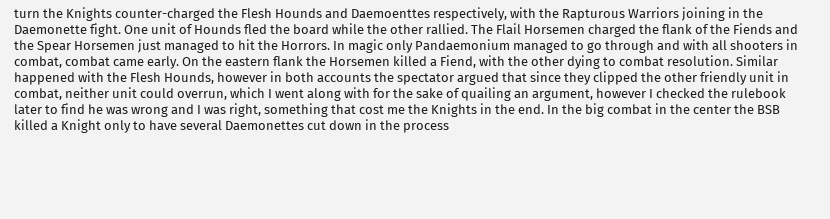turn the Knights counter-charged the Flesh Hounds and Daemoenttes respectively, with the Rapturous Warriors joining in the Daemonette fight. One unit of Hounds fled the board while the other rallied. The Flail Horsemen charged the flank of the Fiends and the Spear Horsemen just managed to hit the Horrors. In magic only Pandaemonium managed to go through and with all shooters in combat, combat came early. On the eastern flank the Horsemen killed a Fiend, with the other dying to combat resolution. Similar happened with the Flesh Hounds, however in both accounts the spectator argued that since they clipped the other friendly unit in combat, neither unit could overrun, which I went along with for the sake of quailing an argument, however I checked the rulebook later to find he was wrong and I was right, something that cost me the Knights in the end. In the big combat in the center the BSB killed a Knight only to have several Daemonettes cut down in the process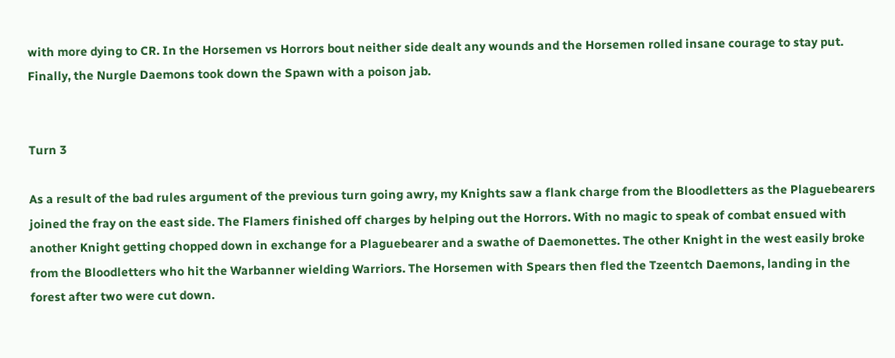with more dying to CR. In the Horsemen vs Horrors bout neither side dealt any wounds and the Horsemen rolled insane courage to stay put. Finally, the Nurgle Daemons took down the Spawn with a poison jab.


Turn 3

As a result of the bad rules argument of the previous turn going awry, my Knights saw a flank charge from the Bloodletters as the Plaguebearers joined the fray on the east side. The Flamers finished off charges by helping out the Horrors. With no magic to speak of combat ensued with another Knight getting chopped down in exchange for a Plaguebearer and a swathe of Daemonettes. The other Knight in the west easily broke from the Bloodletters who hit the Warbanner wielding Warriors. The Horsemen with Spears then fled the Tzeentch Daemons, landing in the forest after two were cut down.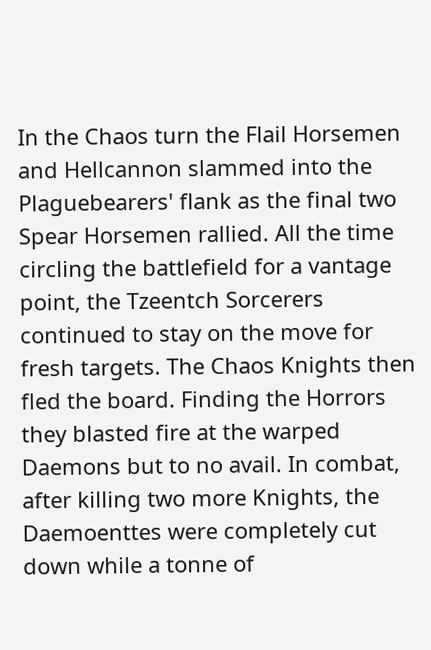In the Chaos turn the Flail Horsemen and Hellcannon slammed into the Plaguebearers' flank as the final two Spear Horsemen rallied. All the time circling the battlefield for a vantage point, the Tzeentch Sorcerers continued to stay on the move for fresh targets. The Chaos Knights then fled the board. Finding the Horrors they blasted fire at the warped Daemons but to no avail. In combat, after killing two more Knights, the Daemoenttes were completely cut down while a tonne of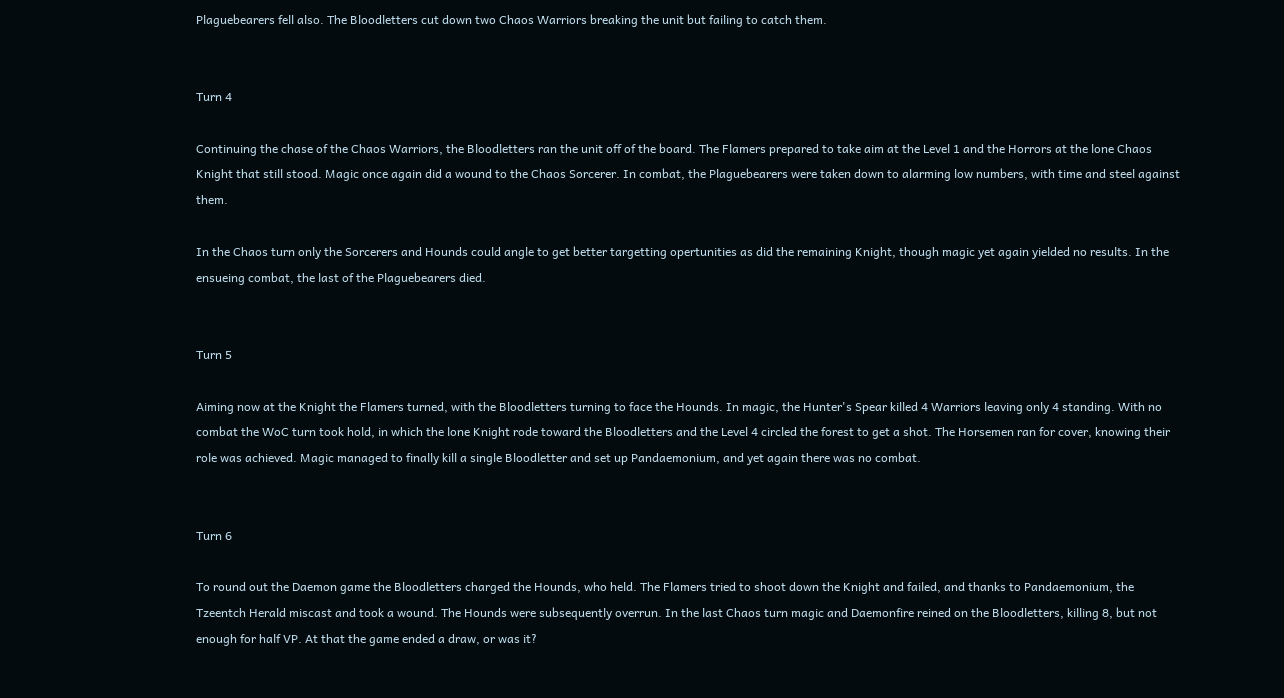Plaguebearers fell also. The Bloodletters cut down two Chaos Warriors breaking the unit but failing to catch them.


Turn 4

Continuing the chase of the Chaos Warriors, the Bloodletters ran the unit off of the board. The Flamers prepared to take aim at the Level 1 and the Horrors at the lone Chaos Knight that still stood. Magic once again did a wound to the Chaos Sorcerer. In combat, the Plaguebearers were taken down to alarming low numbers, with time and steel against them.

In the Chaos turn only the Sorcerers and Hounds could angle to get better targetting opertunities as did the remaining Knight, though magic yet again yielded no results. In the ensueing combat, the last of the Plaguebearers died.


Turn 5

Aiming now at the Knight the Flamers turned, with the Bloodletters turning to face the Hounds. In magic, the Hunter's Spear killed 4 Warriors leaving only 4 standing. With no combat the WoC turn took hold, in which the lone Knight rode toward the Bloodletters and the Level 4 circled the forest to get a shot. The Horsemen ran for cover, knowing their role was achieved. Magic managed to finally kill a single Bloodletter and set up Pandaemonium, and yet again there was no combat.


Turn 6

To round out the Daemon game the Bloodletters charged the Hounds, who held. The Flamers tried to shoot down the Knight and failed, and thanks to Pandaemonium, the Tzeentch Herald miscast and took a wound. The Hounds were subsequently overrun. In the last Chaos turn magic and Daemonfire reined on the Bloodletters, killing 8, but not enough for half VP. At that the game ended a draw, or was it?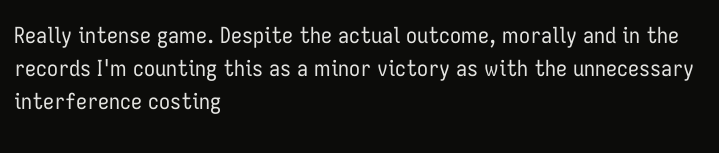Really intense game. Despite the actual outcome, morally and in the records I'm counting this as a minor victory as with the unnecessary interference costing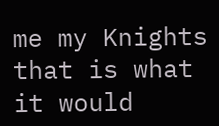me my Knights that is what it would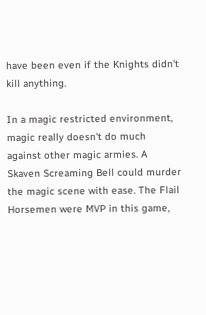have been even if the Knights didn't kill anything.

In a magic restricted environment, magic really doesn't do much against other magic armies. A Skaven Screaming Bell could murder the magic scene with ease. The Flail Horsemen were MVP in this game,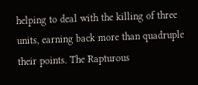helping to deal with the killing of three units, earning back more than quadruple their points. The Rapturous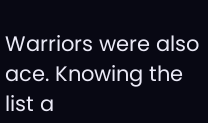Warriors were also ace. Knowing the list a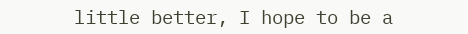little better, I hope to be a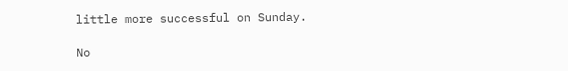little more successful on Sunday.

No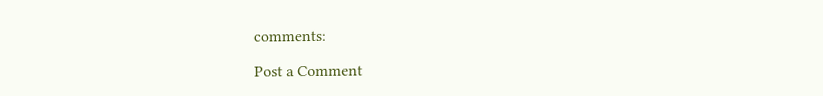comments:

Post a Comment